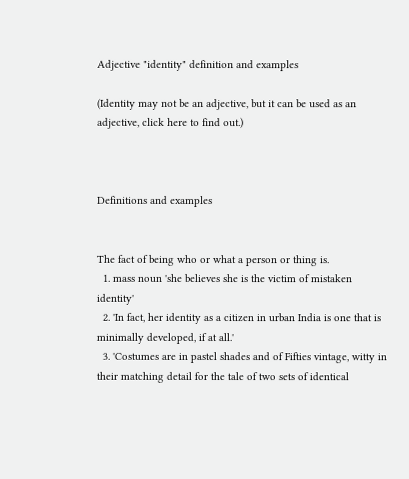Adjective "identity" definition and examples

(Identity may not be an adjective, but it can be used as an adjective, click here to find out.)



Definitions and examples


The fact of being who or what a person or thing is.
  1. mass noun 'she believes she is the victim of mistaken identity'
  2. 'In fact, her identity as a citizen in urban India is one that is minimally developed, if at all.'
  3. 'Costumes are in pastel shades and of Fifties vintage, witty in their matching detail for the tale of two sets of identical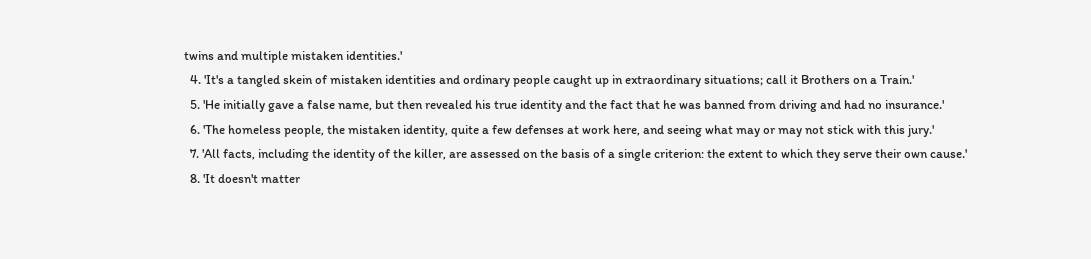twins and multiple mistaken identities.'
  4. 'It's a tangled skein of mistaken identities and ordinary people caught up in extraordinary situations; call it Brothers on a Train.'
  5. 'He initially gave a false name, but then revealed his true identity and the fact that he was banned from driving and had no insurance.'
  6. 'The homeless people, the mistaken identity, quite a few defenses at work here, and seeing what may or may not stick with this jury.'
  7. 'All facts, including the identity of the killer, are assessed on the basis of a single criterion: the extent to which they serve their own cause.'
  8. 'It doesn't matter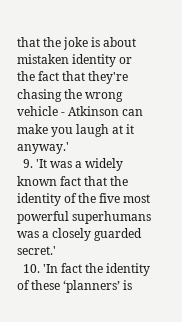that the joke is about mistaken identity or the fact that they're chasing the wrong vehicle - Atkinson can make you laugh at it anyway.'
  9. 'It was a widely known fact that the identity of the five most powerful superhumans was a closely guarded secret.'
  10. 'In fact the identity of these ‘planners’ is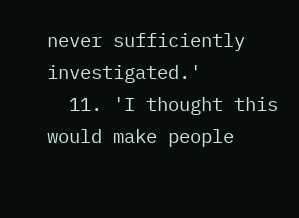never sufficiently investigated.'
  11. 'I thought this would make people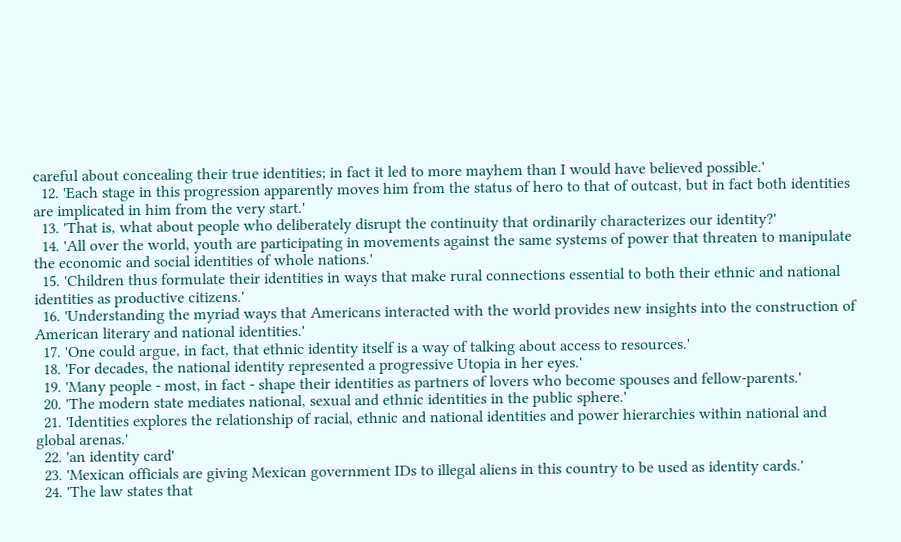careful about concealing their true identities; in fact it led to more mayhem than I would have believed possible.'
  12. 'Each stage in this progression apparently moves him from the status of hero to that of outcast, but in fact both identities are implicated in him from the very start.'
  13. 'That is, what about people who deliberately disrupt the continuity that ordinarily characterizes our identity?'
  14. 'All over the world, youth are participating in movements against the same systems of power that threaten to manipulate the economic and social identities of whole nations.'
  15. 'Children thus formulate their identities in ways that make rural connections essential to both their ethnic and national identities as productive citizens.'
  16. 'Understanding the myriad ways that Americans interacted with the world provides new insights into the construction of American literary and national identities.'
  17. 'One could argue, in fact, that ethnic identity itself is a way of talking about access to resources.'
  18. 'For decades, the national identity represented a progressive Utopia in her eyes.'
  19. 'Many people - most, in fact - shape their identities as partners of lovers who become spouses and fellow-parents.'
  20. 'The modern state mediates national, sexual and ethnic identities in the public sphere.'
  21. 'Identities explores the relationship of racial, ethnic and national identities and power hierarchies within national and global arenas.'
  22. 'an identity card'
  23. 'Mexican officials are giving Mexican government IDs to illegal aliens in this country to be used as identity cards.'
  24. 'The law states that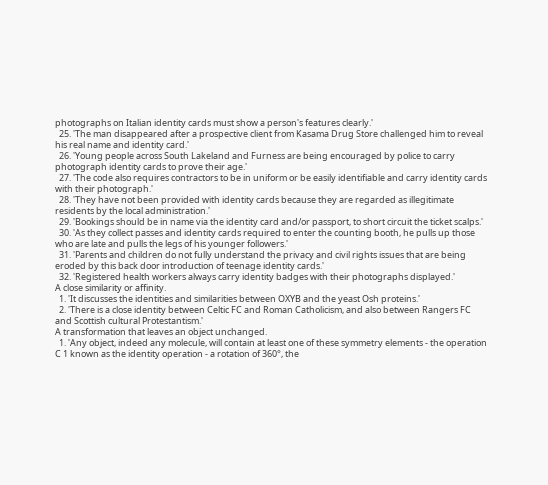photographs on Italian identity cards must show a person's features clearly.'
  25. 'The man disappeared after a prospective client from Kasama Drug Store challenged him to reveal his real name and identity card.'
  26. 'Young people across South Lakeland and Furness are being encouraged by police to carry photograph identity cards to prove their age.'
  27. 'The code also requires contractors to be in uniform or be easily identifiable and carry identity cards with their photograph.'
  28. 'They have not been provided with identity cards because they are regarded as illegitimate residents by the local administration.'
  29. 'Bookings should be in name via the identity card and/or passport, to short circuit the ticket scalps.'
  30. 'As they collect passes and identity cards required to enter the counting booth, he pulls up those who are late and pulls the legs of his younger followers.'
  31. 'Parents and children do not fully understand the privacy and civil rights issues that are being eroded by this back door introduction of teenage identity cards.'
  32. 'Registered health workers always carry identity badges with their photographs displayed.'
A close similarity or affinity.
  1. 'It discusses the identities and similarities between OXYB and the yeast Osh proteins.'
  2. 'There is a close identity between Celtic FC and Roman Catholicism, and also between Rangers FC and Scottish cultural Protestantism.'
A transformation that leaves an object unchanged.
  1. 'Any object, indeed any molecule, will contain at least one of these symmetry elements - the operation C 1 known as the identity operation - a rotation of 360°, the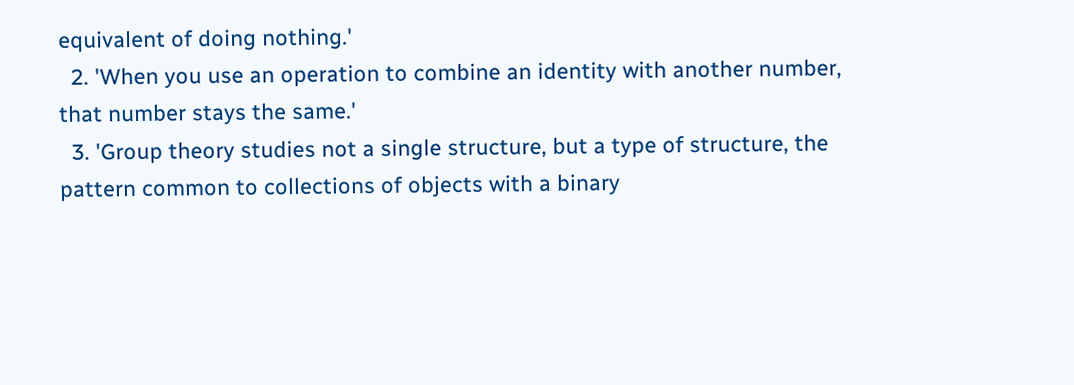equivalent of doing nothing.'
  2. 'When you use an operation to combine an identity with another number, that number stays the same.'
  3. 'Group theory studies not a single structure, but a type of structure, the pattern common to collections of objects with a binary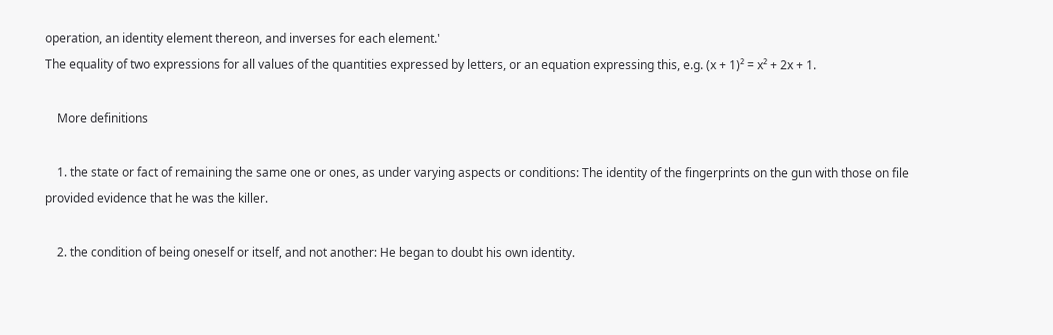operation, an identity element thereon, and inverses for each element.'
The equality of two expressions for all values of the quantities expressed by letters, or an equation expressing this, e.g. (x + 1)² = x² + 2x + 1.

    More definitions

    1. the state or fact of remaining the same one or ones, as under varying aspects or conditions: The identity of the fingerprints on the gun with those on file provided evidence that he was the killer.

    2. the condition of being oneself or itself, and not another: He began to doubt his own identity.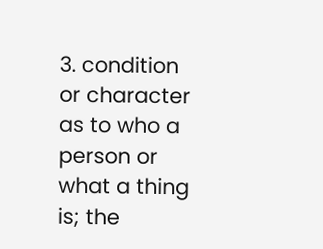3. condition or character as to who a person or what a thing is; the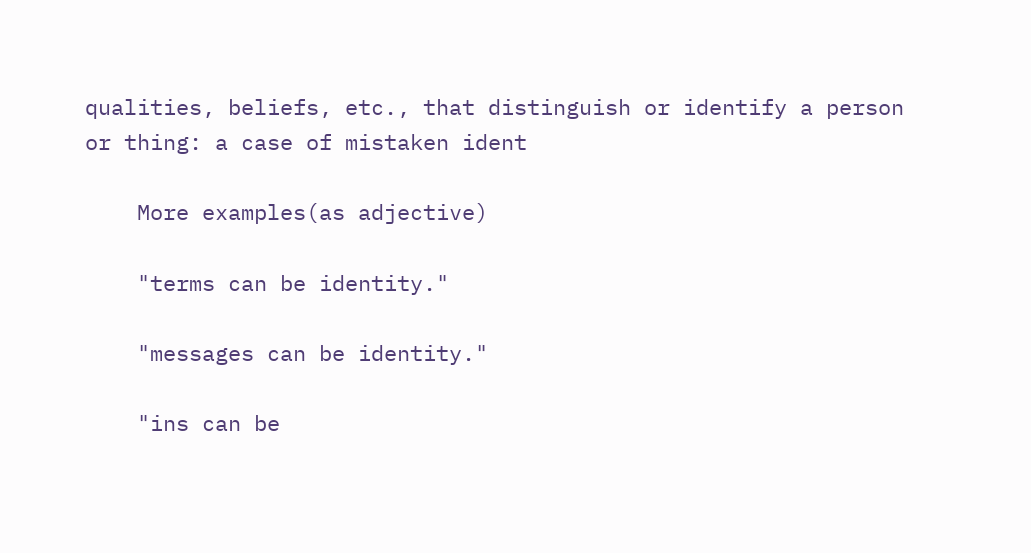qualities, beliefs, etc., that distinguish or identify a person or thing: a case of mistaken ident

    More examples(as adjective)

    "terms can be identity."

    "messages can be identity."

    "ins can be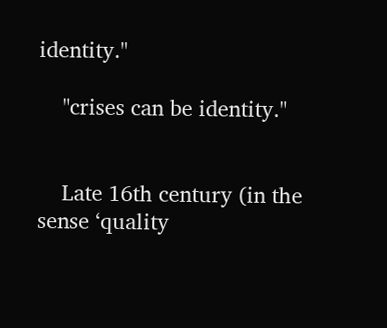identity."

    "crises can be identity."


    Late 16th century (in the sense ‘quality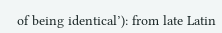of being identical’): from late Latin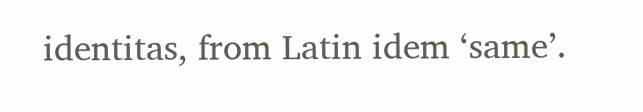identitas, from Latin idem ‘same’.